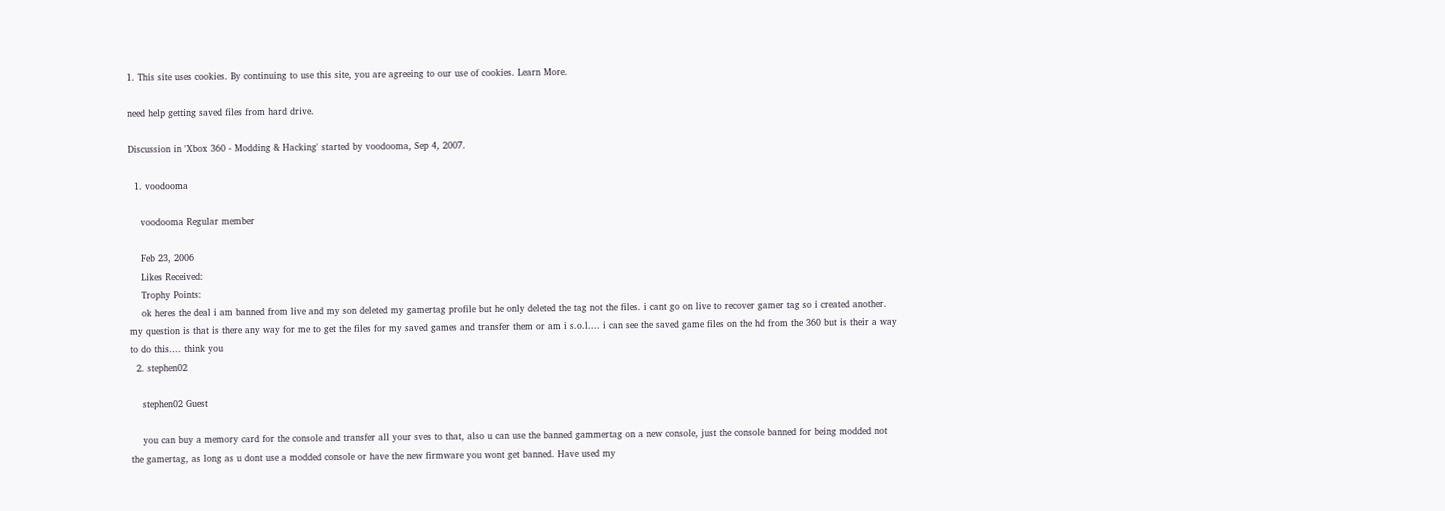1. This site uses cookies. By continuing to use this site, you are agreeing to our use of cookies. Learn More.

need help getting saved files from hard drive.

Discussion in 'Xbox 360 - Modding & Hacking' started by voodooma, Sep 4, 2007.

  1. voodooma

    voodooma Regular member

    Feb 23, 2006
    Likes Received:
    Trophy Points:
    ok heres the deal i am banned from live and my son deleted my gamertag profile but he only deleted the tag not the files. i cant go on live to recover gamer tag so i created another. my question is that is there any way for me to get the files for my saved games and transfer them or am i s.o.l.... i can see the saved game files on the hd from the 360 but is their a way to do this.... think you
  2. stephen02

    stephen02 Guest

    you can buy a memory card for the console and transfer all your sves to that, also u can use the banned gammertag on a new console, just the console banned for being modded not the gamertag, as long as u dont use a modded console or have the new firmware you wont get banned. Have used my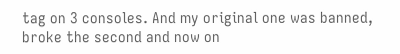tag on 3 consoles. And my original one was banned, broke the second and now on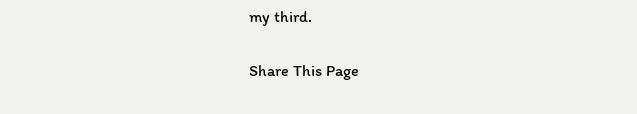my third.

Share This Page